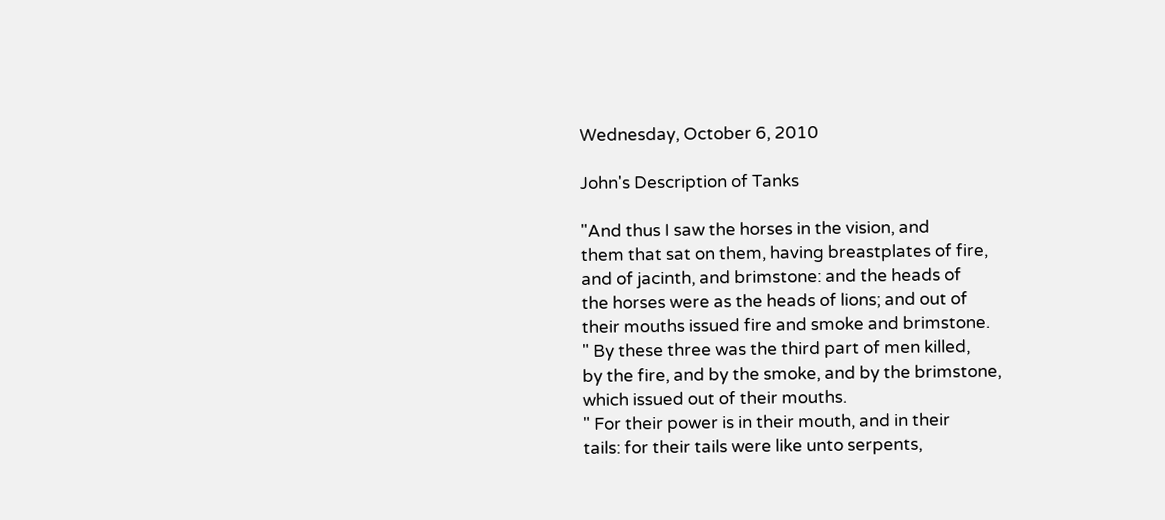Wednesday, October 6, 2010

John's Description of Tanks

"And thus I saw the horses in the vision, and
them that sat on them, having breastplates of fire,
and of jacinth, and brimstone: and the heads of
the horses were as the heads of lions; and out of
their mouths issued fire and smoke and brimstone.
" By these three was the third part of men killed,
by the fire, and by the smoke, and by the brimstone,
which issued out of their mouths.
" For their power is in their mouth, and in their
tails: for their tails were like unto serpents,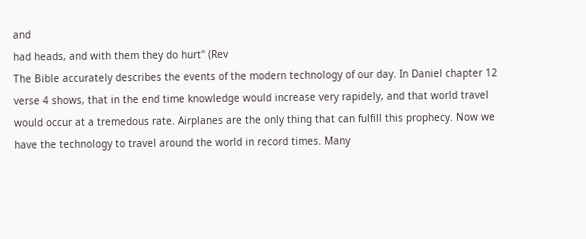and
had heads, and with them they do hurt" (Rev
The Bible accurately describes the events of the modern technology of our day. In Daniel chapter 12
verse 4 shows, that in the end time knowledge would increase very rapidely, and that world travel
would occur at a tremedous rate. Airplanes are the only thing that can fulfill this prophecy. Now we
have the technology to travel around the world in record times. Many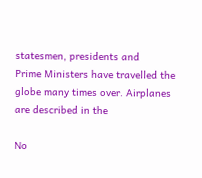statesmen, presidents and
Prime Ministers have travelled the globe many times over. Airplanes are described in the

No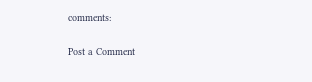comments:

Post a Comment